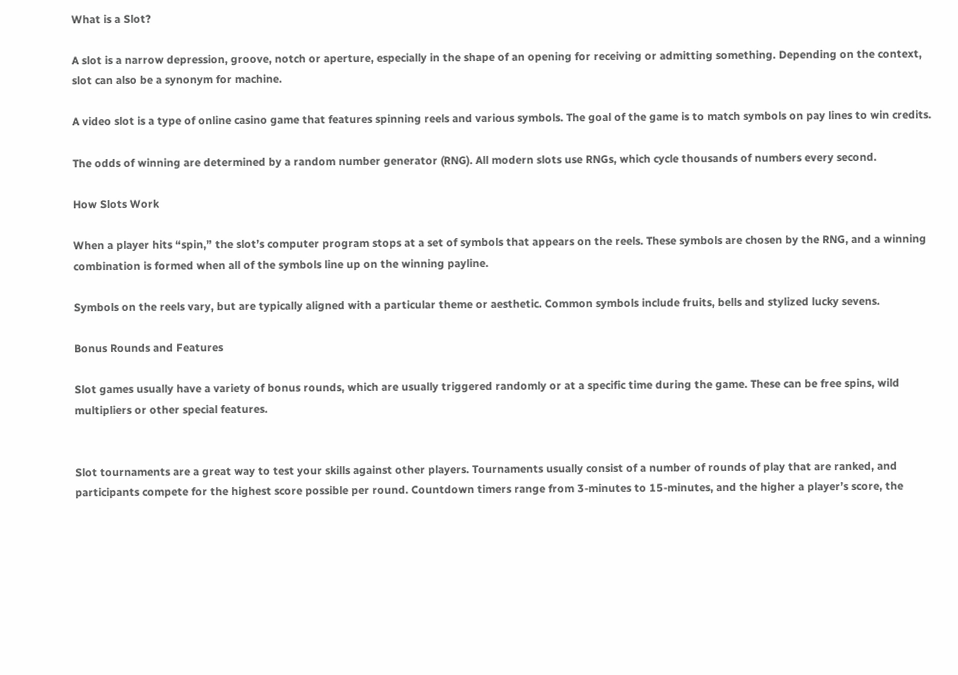What is a Slot?

A slot is a narrow depression, groove, notch or aperture, especially in the shape of an opening for receiving or admitting something. Depending on the context, slot can also be a synonym for machine.

A video slot is a type of online casino game that features spinning reels and various symbols. The goal of the game is to match symbols on pay lines to win credits.

The odds of winning are determined by a random number generator (RNG). All modern slots use RNGs, which cycle thousands of numbers every second.

How Slots Work

When a player hits “spin,” the slot’s computer program stops at a set of symbols that appears on the reels. These symbols are chosen by the RNG, and a winning combination is formed when all of the symbols line up on the winning payline.

Symbols on the reels vary, but are typically aligned with a particular theme or aesthetic. Common symbols include fruits, bells and stylized lucky sevens.

Bonus Rounds and Features

Slot games usually have a variety of bonus rounds, which are usually triggered randomly or at a specific time during the game. These can be free spins, wild multipliers or other special features.


Slot tournaments are a great way to test your skills against other players. Tournaments usually consist of a number of rounds of play that are ranked, and participants compete for the highest score possible per round. Countdown timers range from 3-minutes to 15-minutes, and the higher a player’s score, the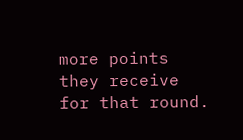more points they receive for that round.